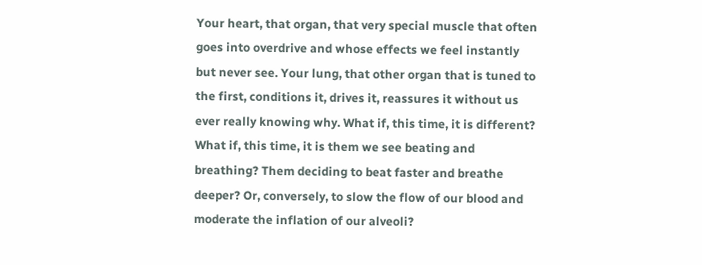Your heart, that organ, that very special muscle that often goes into overdrive and whose effects we feel instantly but never see. Your lung, that other organ that is tuned to the first, conditions it, drives it, reassures it without us ever really knowing why. What if, this time, it is different? What if, this time, it is them we see beating and breathing? Them deciding to beat faster and breathe deeper? Or, conversely, to slow the flow of our blood and moderate the inflation of our alveoli?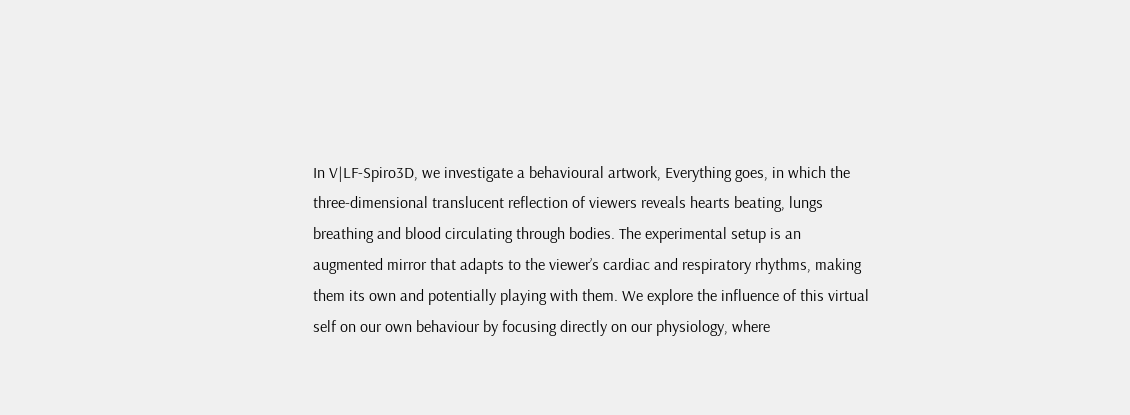In V|LF-Spiro3D, we investigate a behavioural artwork, Everything goes, in which the three-dimensional translucent reflection of viewers reveals hearts beating, lungs breathing and blood circulating through bodies. The experimental setup is an augmented mirror that adapts to the viewer’s cardiac and respiratory rhythms, making them its own and potentially playing with them. We explore the influence of this virtual self on our own behaviour by focusing directly on our physiology, where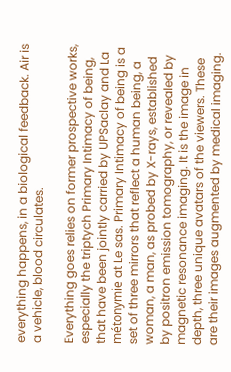everything happens, in a biological feedback. Air is a vehicle, blood circulates.

Everything goes relies on former prospective works, especially the triptych Primary Intimacy of being, that have been jointly carried by UPSaclay and La métonymie at Le sas. Primary Intimacy of being is a set of three mirrors that reflect a human being, a woman, a man, as probed by X-rays, established by positron emission tomography, or revealed by magnetic resonance imaging. It is the image in depth, three unique avatars of the viewers. These are their images augmented by medical imaging.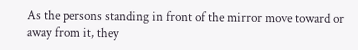As the persons standing in front of the mirror move toward or away from it, they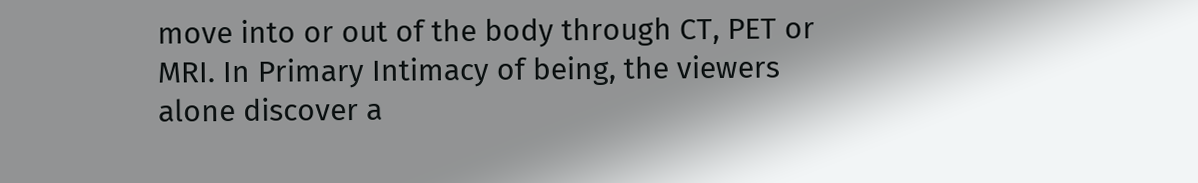move into or out of the body through CT, PET or MRI. In Primary Intimacy of being, the viewers alone discover a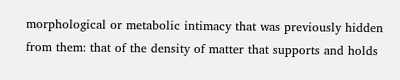morphological or metabolic intimacy that was previously hidden from them: that of the density of matter that supports and holds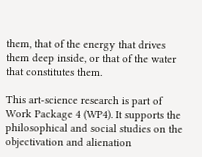them, that of the energy that drives them deep inside, or that of the water that constitutes them.

This art-science research is part of Work Package 4 (WP4). It supports the philosophical and social studies on the objectivation and alienation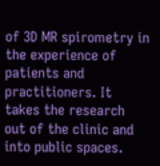of 3D MR spirometry in the experience of patients and practitioners. It takes the research out of the clinic and into public spaces.